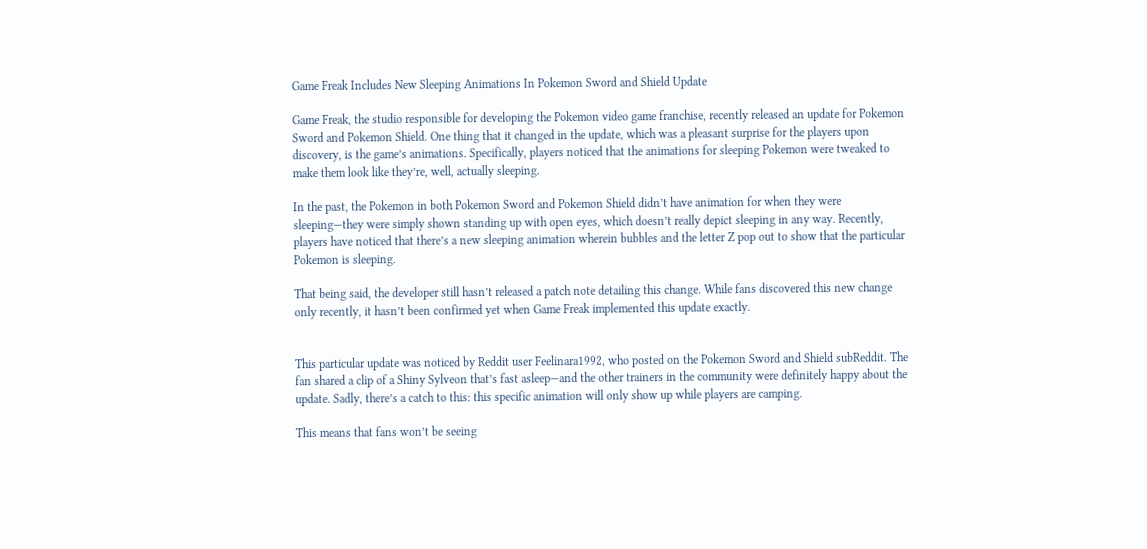Game Freak Includes New Sleeping Animations In Pokemon Sword and Shield Update

Game Freak, the studio responsible for developing the Pokemon video game franchise, recently released an update for Pokemon Sword and Pokemon Shield. One thing that it changed in the update, which was a pleasant surprise for the players upon discovery, is the game’s animations. Specifically, players noticed that the animations for sleeping Pokemon were tweaked to make them look like they’re, well, actually sleeping.

In the past, the Pokemon in both Pokemon Sword and Pokemon Shield didn’t have animation for when they were sleeping—they were simply shown standing up with open eyes, which doesn’t really depict sleeping in any way. Recently, players have noticed that there’s a new sleeping animation wherein bubbles and the letter Z pop out to show that the particular Pokemon is sleeping.

That being said, the developer still hasn’t released a patch note detailing this change. While fans discovered this new change only recently, it hasn’t been confirmed yet when Game Freak implemented this update exactly.


This particular update was noticed by Reddit user Feelinara1992, who posted on the Pokemon Sword and Shield subReddit. The fan shared a clip of a Shiny Sylveon that’s fast asleep—and the other trainers in the community were definitely happy about the update. Sadly, there’s a catch to this: this specific animation will only show up while players are camping.

This means that fans won’t be seeing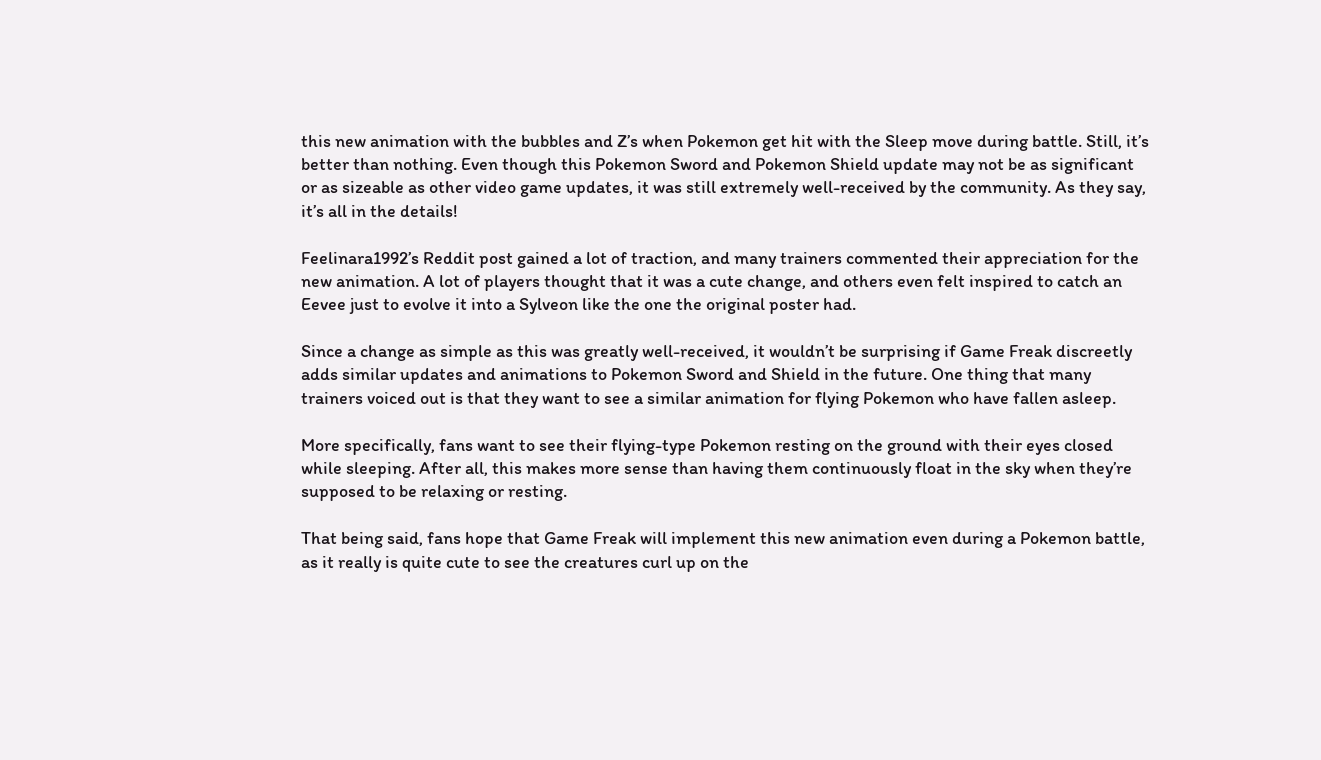this new animation with the bubbles and Z’s when Pokemon get hit with the Sleep move during battle. Still, it’s better than nothing. Even though this Pokemon Sword and Pokemon Shield update may not be as significant or as sizeable as other video game updates, it was still extremely well-received by the community. As they say, it’s all in the details!

Feelinara1992’s Reddit post gained a lot of traction, and many trainers commented their appreciation for the new animation. A lot of players thought that it was a cute change, and others even felt inspired to catch an Eevee just to evolve it into a Sylveon like the one the original poster had.

Since a change as simple as this was greatly well-received, it wouldn’t be surprising if Game Freak discreetly adds similar updates and animations to Pokemon Sword and Shield in the future. One thing that many trainers voiced out is that they want to see a similar animation for flying Pokemon who have fallen asleep.

More specifically, fans want to see their flying-type Pokemon resting on the ground with their eyes closed while sleeping. After all, this makes more sense than having them continuously float in the sky when they’re supposed to be relaxing or resting.

That being said, fans hope that Game Freak will implement this new animation even during a Pokemon battle, as it really is quite cute to see the creatures curl up on the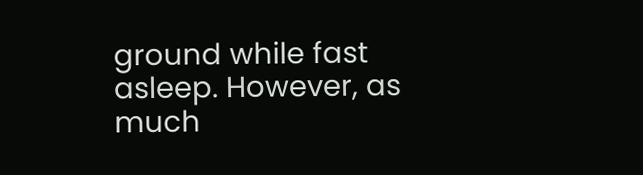ground while fast asleep. However, as much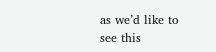as we’d like to see this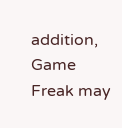addition, Game Freak may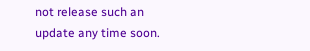not release such an update any time soon.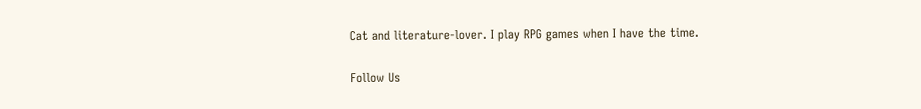Cat and literature-lover. I play RPG games when I have the time.

Follow Us